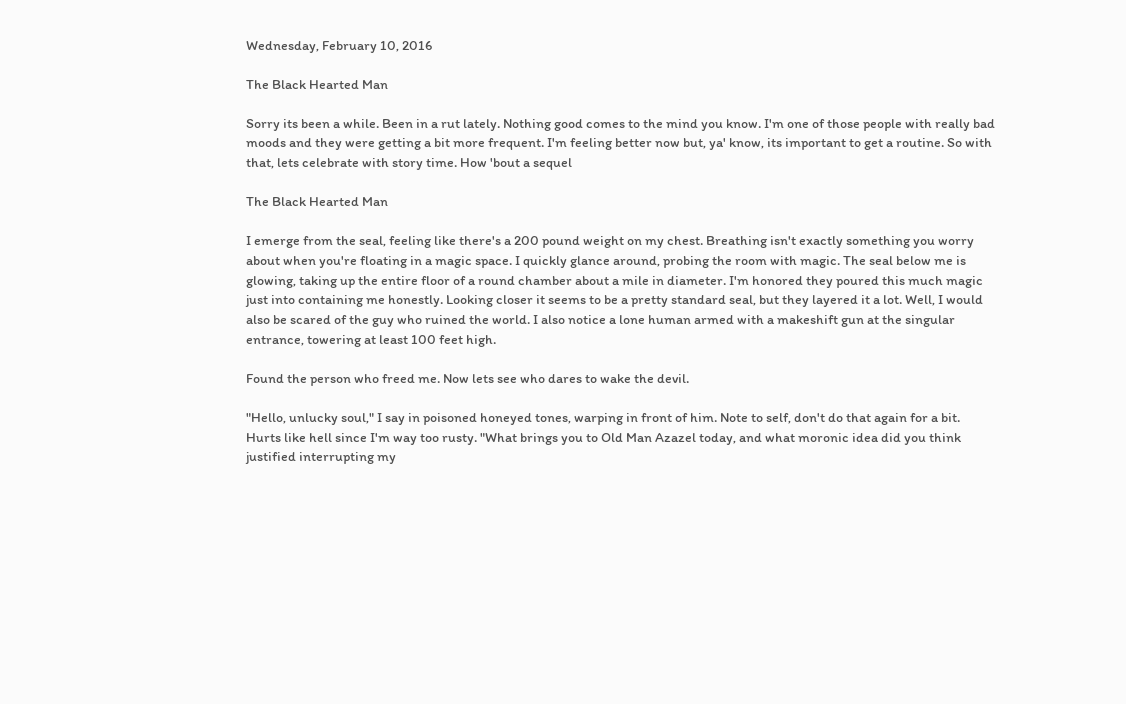Wednesday, February 10, 2016

The Black Hearted Man

Sorry its been a while. Been in a rut lately. Nothing good comes to the mind you know. I'm one of those people with really bad moods and they were getting a bit more frequent. I'm feeling better now but, ya' know, its important to get a routine. So with that, lets celebrate with story time. How 'bout a sequel

The Black Hearted Man

I emerge from the seal, feeling like there's a 200 pound weight on my chest. Breathing isn't exactly something you worry about when you're floating in a magic space. I quickly glance around, probing the room with magic. The seal below me is glowing, taking up the entire floor of a round chamber about a mile in diameter. I'm honored they poured this much magic just into containing me honestly. Looking closer it seems to be a pretty standard seal, but they layered it a lot. Well, I would also be scared of the guy who ruined the world. I also notice a lone human armed with a makeshift gun at the singular entrance, towering at least 100 feet high.

Found the person who freed me. Now lets see who dares to wake the devil.

"Hello, unlucky soul," I say in poisoned honeyed tones, warping in front of him. Note to self, don't do that again for a bit. Hurts like hell since I'm way too rusty. "What brings you to Old Man Azazel today, and what moronic idea did you think justified interrupting my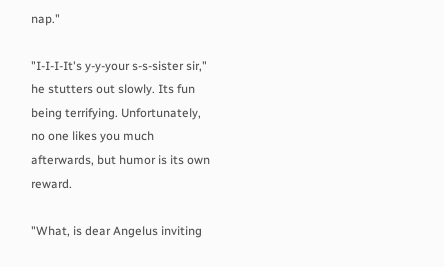nap."

"I-I-I-It's y-y-your s-s-sister sir," he stutters out slowly. Its fun being terrifying. Unfortunately, no one likes you much afterwards, but humor is its own reward.

"What, is dear Angelus inviting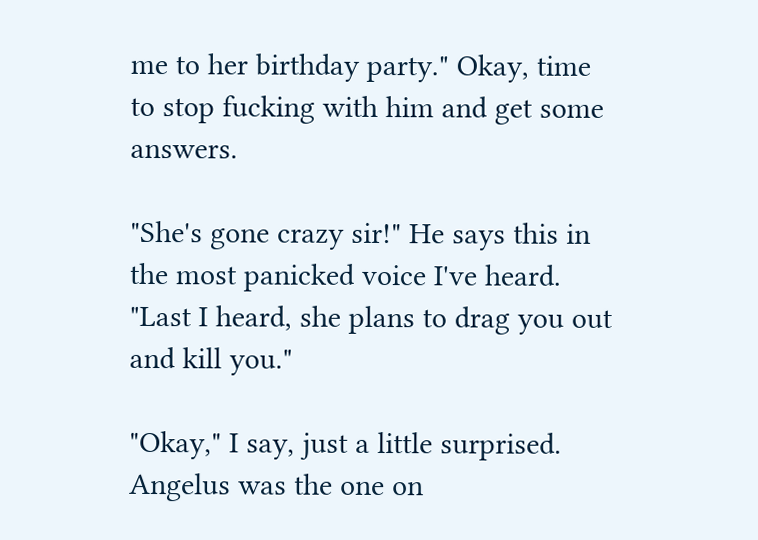me to her birthday party." Okay, time to stop fucking with him and get some answers.

"She's gone crazy sir!" He says this in the most panicked voice I've heard. "Last I heard, she plans to drag you out and kill you."

"Okay," I say, just a little surprised. Angelus was the one on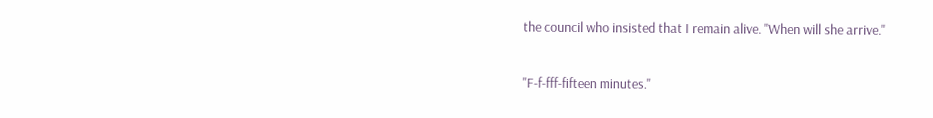the council who insisted that I remain alive. "When will she arrive."

"F-f-fff-fifteen minutes."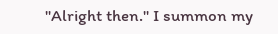"Alright then." I summon my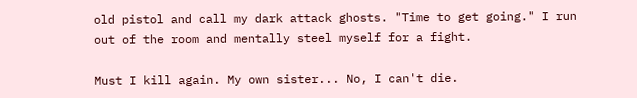old pistol and call my dark attack ghosts. "Time to get going." I run out of the room and mentally steel myself for a fight.

Must I kill again. My own sister... No, I can't die.